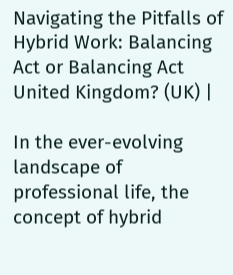Navigating the Pitfalls of Hybrid Work: Balancing Act or Balancing Act United Kingdom? (UK) |

In the ever-evolving landscape of professional life, the concept of hybrid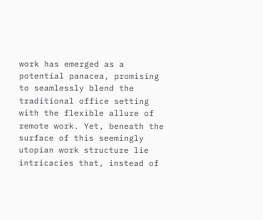work has emerged as a potential panacea, promising to seamlessly blend the traditional office setting with the flexible allure of remote work. Yet, beneath the surface of this seemingly utopian work structure lie intricacies that, instead of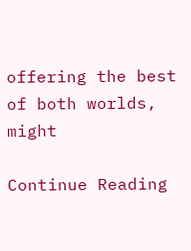offering the best of both worlds, might

Continue Reading